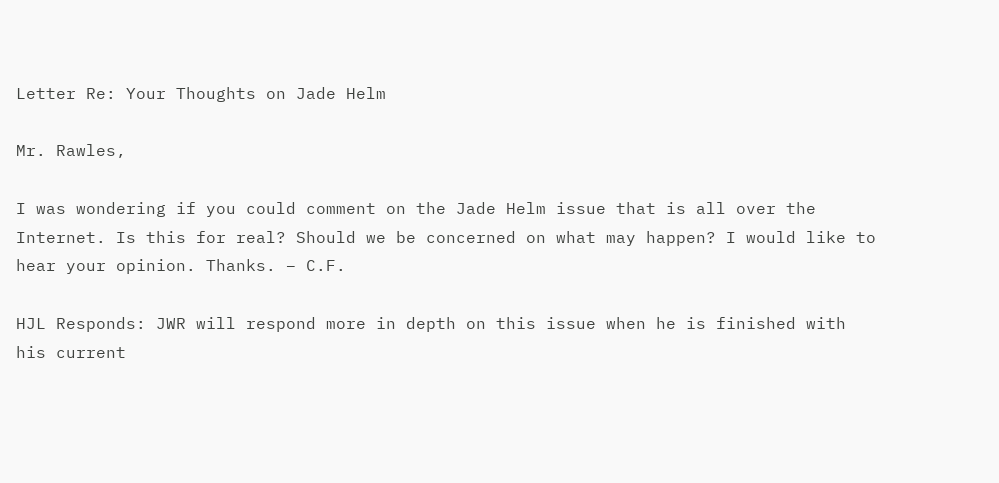Letter Re: Your Thoughts on Jade Helm

Mr. Rawles,

I was wondering if you could comment on the Jade Helm issue that is all over the Internet. Is this for real? Should we be concerned on what may happen? I would like to hear your opinion. Thanks. – C.F.

HJL Responds: JWR will respond more in depth on this issue when he is finished with his current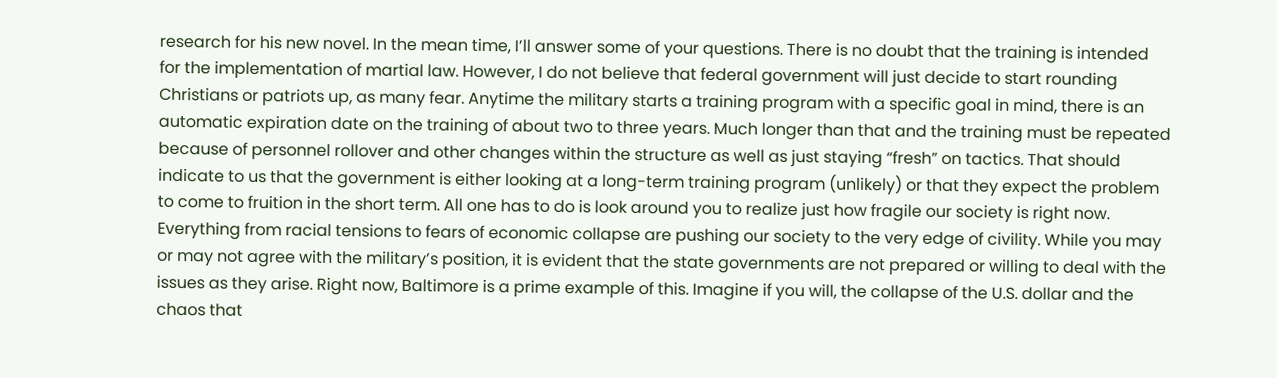research for his new novel. In the mean time, I’ll answer some of your questions. There is no doubt that the training is intended for the implementation of martial law. However, I do not believe that federal government will just decide to start rounding Christians or patriots up, as many fear. Anytime the military starts a training program with a specific goal in mind, there is an automatic expiration date on the training of about two to three years. Much longer than that and the training must be repeated because of personnel rollover and other changes within the structure as well as just staying “fresh” on tactics. That should indicate to us that the government is either looking at a long-term training program (unlikely) or that they expect the problem to come to fruition in the short term. All one has to do is look around you to realize just how fragile our society is right now. Everything from racial tensions to fears of economic collapse are pushing our society to the very edge of civility. While you may or may not agree with the military’s position, it is evident that the state governments are not prepared or willing to deal with the issues as they arise. Right now, Baltimore is a prime example of this. Imagine if you will, the collapse of the U.S. dollar and the chaos that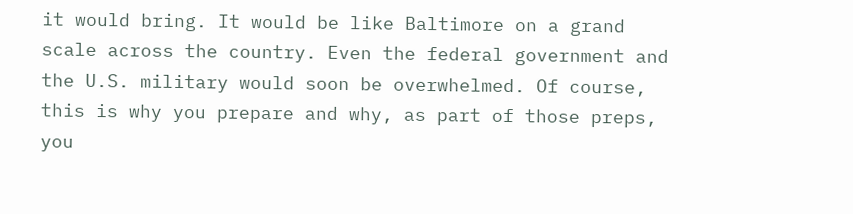it would bring. It would be like Baltimore on a grand scale across the country. Even the federal government and the U.S. military would soon be overwhelmed. Of course, this is why you prepare and why, as part of those preps, you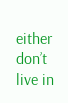either don’t live in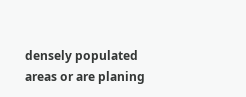densely populated areas or are planing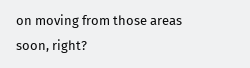on moving from those areas soon, right?